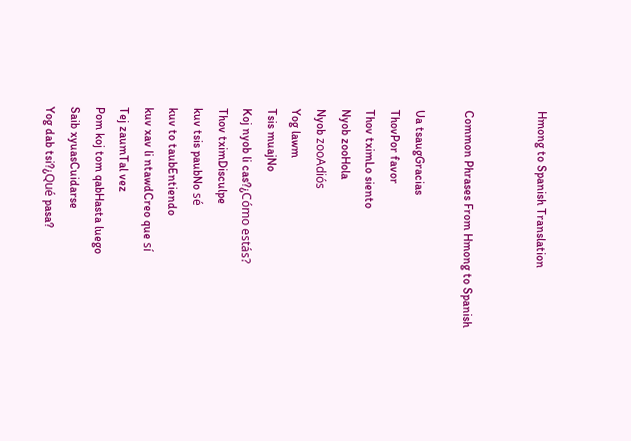Hmong to Spanish Translation


Common Phrases From Hmong to Spanish

Ua tsaugGracias
ThovPor favor
Thov tximLo siento
Nyob zooHola
Nyob zooAdiós
Yog lawm
Tsis muajNo
Koj nyob li cas?¿Cómo estás?
Thov tximDisculpe
kuv tsis paubNo sé
kuv to taubEntiendo
kuv xav li ntawdCreo que sí
Tej zaumTal vez
Pom koj tom qabHasta luego
Saib xyuasCuidarse
Yog dab tsi?¿Qué pasa?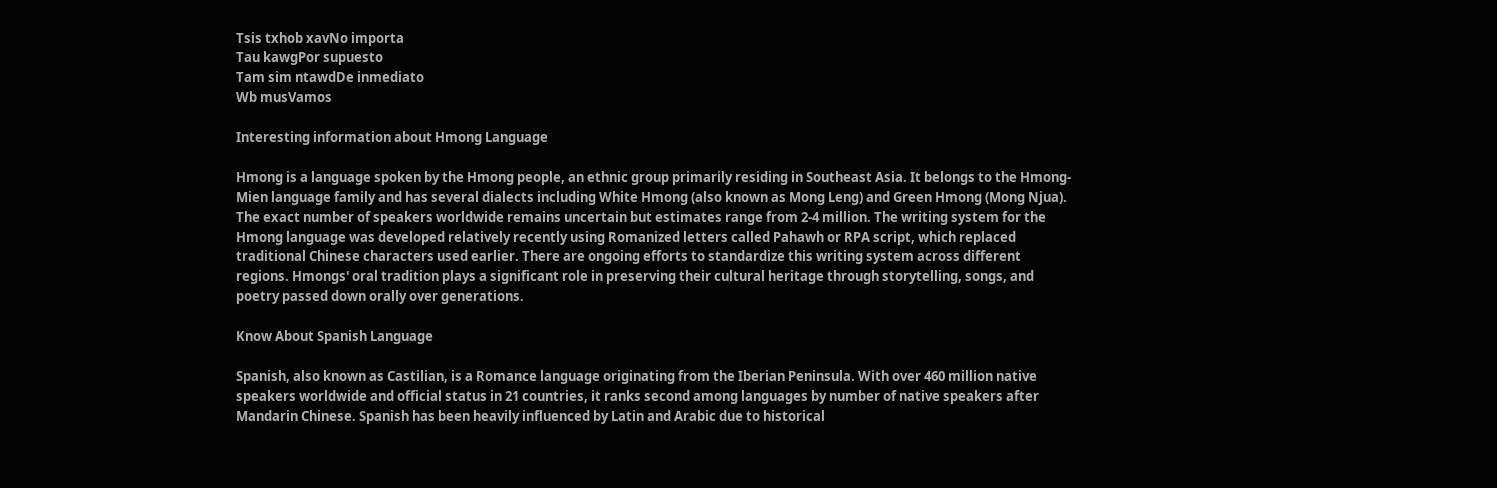Tsis txhob xavNo importa
Tau kawgPor supuesto
Tam sim ntawdDe inmediato
Wb musVamos

Interesting information about Hmong Language

Hmong is a language spoken by the Hmong people, an ethnic group primarily residing in Southeast Asia. It belongs to the Hmong-Mien language family and has several dialects including White Hmong (also known as Mong Leng) and Green Hmong (Mong Njua). The exact number of speakers worldwide remains uncertain but estimates range from 2-4 million. The writing system for the Hmong language was developed relatively recently using Romanized letters called Pahawh or RPA script, which replaced traditional Chinese characters used earlier. There are ongoing efforts to standardize this writing system across different regions. Hmongs' oral tradition plays a significant role in preserving their cultural heritage through storytelling, songs, and poetry passed down orally over generations.

Know About Spanish Language

Spanish, also known as Castilian, is a Romance language originating from the Iberian Peninsula. With over 460 million native speakers worldwide and official status in 21 countries, it ranks second among languages by number of native speakers after Mandarin Chinese. Spanish has been heavily influenced by Latin and Arabic due to historical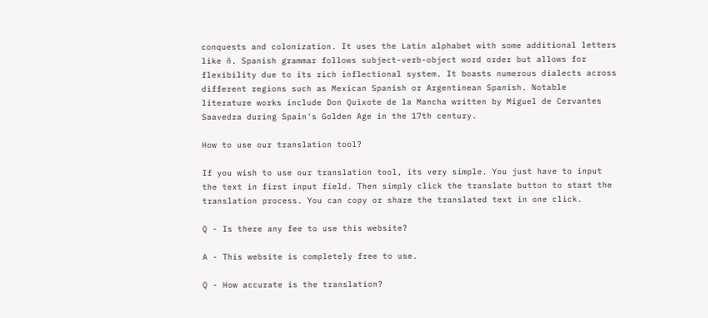conquests and colonization. It uses the Latin alphabet with some additional letters like ñ. Spanish grammar follows subject-verb-object word order but allows for flexibility due to its rich inflectional system. It boasts numerous dialects across different regions such as Mexican Spanish or Argentinean Spanish. Notable literature works include Don Quixote de la Mancha written by Miguel de Cervantes Saavedra during Spain's Golden Age in the 17th century.

How to use our translation tool?

If you wish to use our translation tool, its very simple. You just have to input the text in first input field. Then simply click the translate button to start the translation process. You can copy or share the translated text in one click.

Q - Is there any fee to use this website?

A - This website is completely free to use.

Q - How accurate is the translation?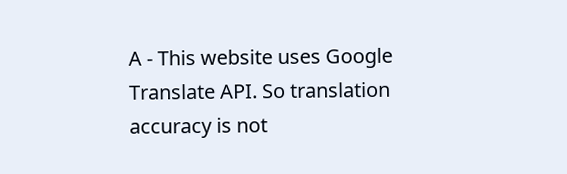A - This website uses Google Translate API. So translation accuracy is not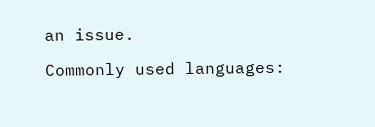an issue.

Commonly used languages: